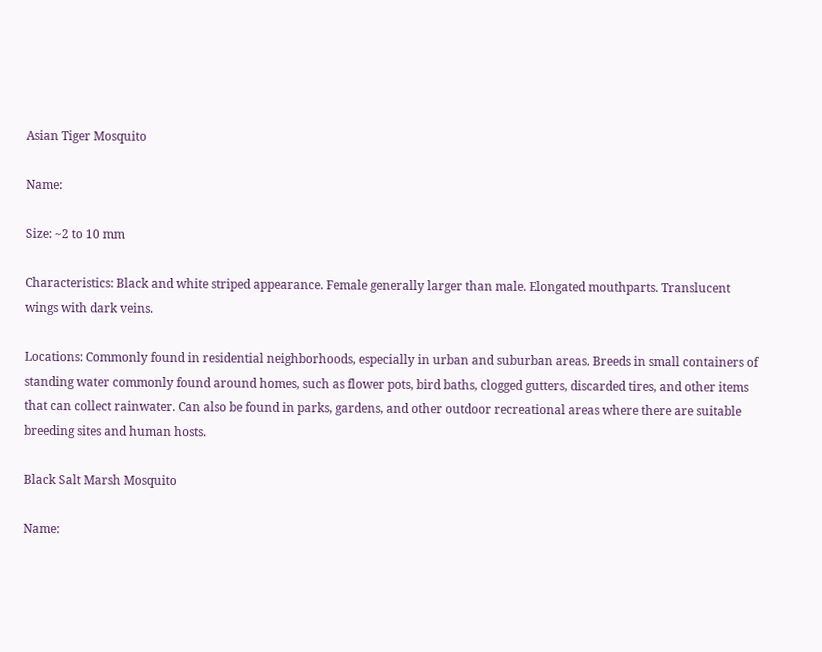Asian Tiger Mosquito

Name:

Size: ~2 to 10 mm

Characteristics: Black and white striped appearance. Female generally larger than male. Elongated mouthparts. Translucent wings with dark veins.

Locations: Commonly found in residential neighborhoods, especially in urban and suburban areas. Breeds in small containers of standing water commonly found around homes, such as flower pots, bird baths, clogged gutters, discarded tires, and other items that can collect rainwater. Can also be found in parks, gardens, and other outdoor recreational areas where there are suitable breeding sites and human hosts.

Black Salt Marsh Mosquito

Name: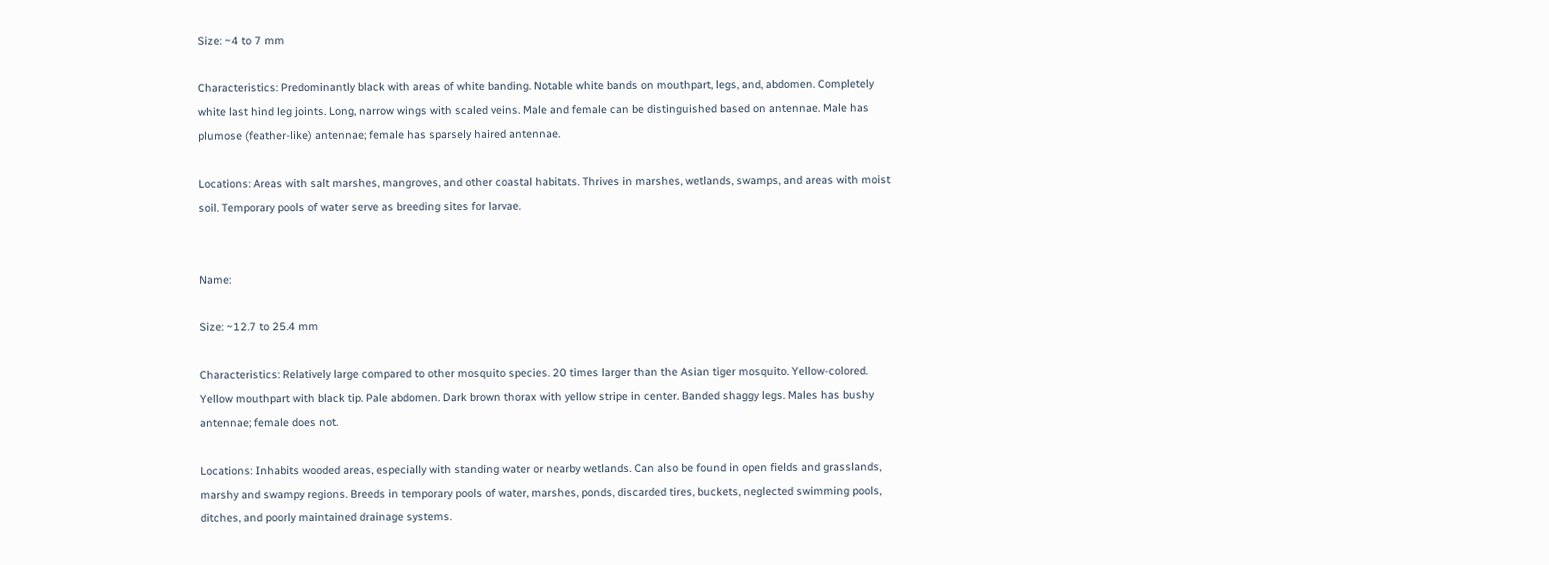Size: ~4 to 7 mm

Characteristics: Predominantly black with areas of white banding. Notable white bands on mouthpart, legs, and, abdomen. Completely white last hind leg joints. Long, narrow wings with scaled veins. Male and female can be distinguished based on antennae. Male has plumose (feather-like) antennae; female has sparsely haired antennae.

Locations: Areas with salt marshes, mangroves, and other coastal habitats. Thrives in marshes, wetlands, swamps, and areas with moist soil. Temporary pools of water serve as breeding sites for larvae.


Name:

Size: ~12.7 to 25.4 mm

Characteristics: Relatively large compared to other mosquito species. 20 times larger than the Asian tiger mosquito. Yellow-colored. Yellow mouthpart with black tip. Pale abdomen. Dark brown thorax with yellow stripe in center. Banded shaggy legs. Males has bushy antennae; female does not.

Locations: Inhabits wooded areas, especially with standing water or nearby wetlands. Can also be found in open fields and grasslands, marshy and swampy regions. Breeds in temporary pools of water, marshes, ponds, discarded tires, buckets, neglected swimming pools, ditches, and poorly maintained drainage systems.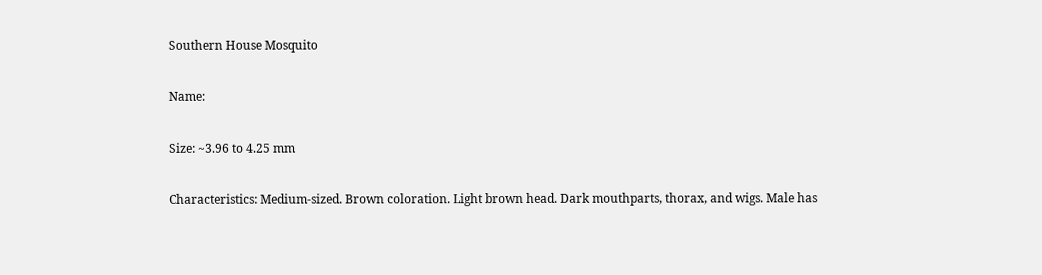Southern House Mosquito

Name:

Size: ~3.96 to 4.25 mm

Characteristics: Medium-sized. Brown coloration. Light brown head. Dark mouthparts, thorax, and wigs. Male has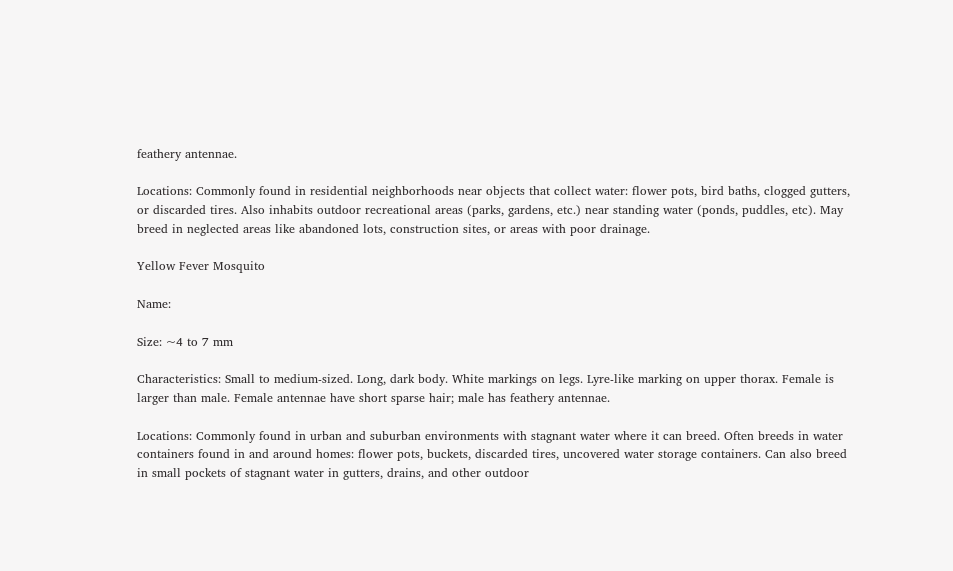feathery antennae.

Locations: Commonly found in residential neighborhoods near objects that collect water: flower pots, bird baths, clogged gutters, or discarded tires. Also inhabits outdoor recreational areas (parks, gardens, etc.) near standing water (ponds, puddles, etc). May breed in neglected areas like abandoned lots, construction sites, or areas with poor drainage.

Yellow Fever Mosquito

Name:

Size: ~4 to 7 mm

Characteristics: Small to medium-sized. Long, dark body. White markings on legs. Lyre-like marking on upper thorax. Female is larger than male. Female antennae have short sparse hair; male has feathery antennae.

Locations: Commonly found in urban and suburban environments with stagnant water where it can breed. Often breeds in water containers found in and around homes: flower pots, buckets, discarded tires, uncovered water storage containers. Can also breed in small pockets of stagnant water in gutters, drains, and other outdoor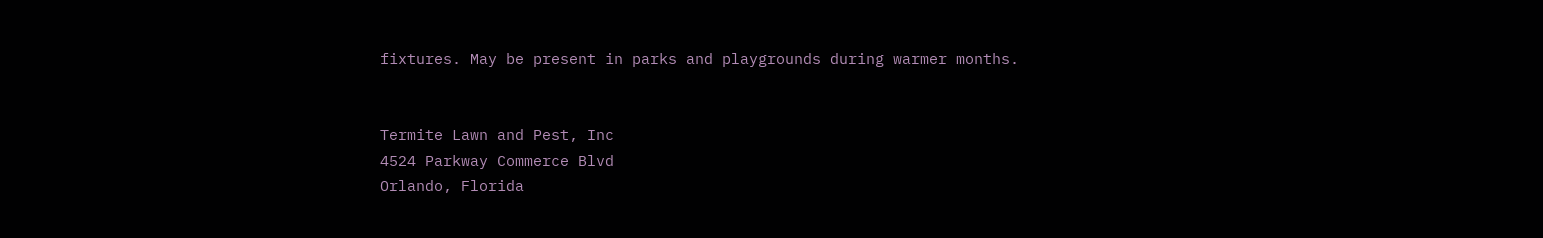fixtures. May be present in parks and playgrounds during warmer months.


Termite Lawn and Pest, Inc
4524 Parkway Commerce Blvd
Orlando, Florida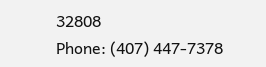32808
Phone: (407) 447-7378